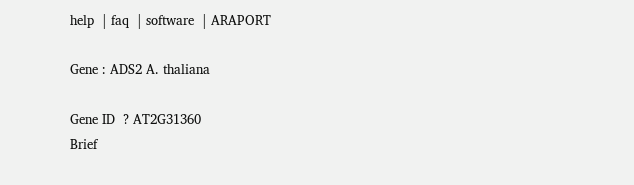help  | faq  | software  | ARAPORT

Gene : ADS2 A. thaliana

Gene ID  ? AT2G31360
Brief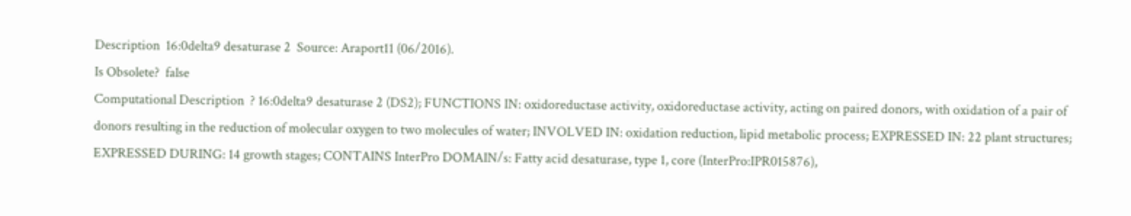Description  16:0delta9 desaturase 2  Source: Araport11 (06/2016).
Is Obsolete?  false
Computational Description  ? 16:0delta9 desaturase 2 (DS2); FUNCTIONS IN: oxidoreductase activity, oxidoreductase activity, acting on paired donors, with oxidation of a pair of donors resulting in the reduction of molecular oxygen to two molecules of water; INVOLVED IN: oxidation reduction, lipid metabolic process; EXPRESSED IN: 22 plant structures; EXPRESSED DURING: 14 growth stages; CONTAINS InterPro DOMAIN/s: Fatty acid desaturase, type 1, core (InterPro:IPR015876),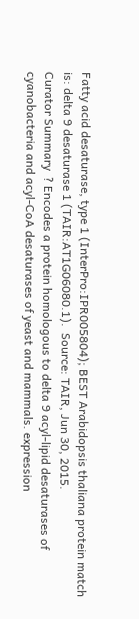Fatty acid desaturase, type 1 (InterPro:IPR005804); BEST Arabidopsis thaliana protein match is: delta 9 desaturase 1 (TAIR:AT1G06080.1).  Source: TAIR, Jun 30, 2015.
Curator Summary  ? Encodes a protein homologous to delta 9 acyl-lipid desaturases of cyanobacteria and acyl-CoA desaturases of yeast and mammals. expression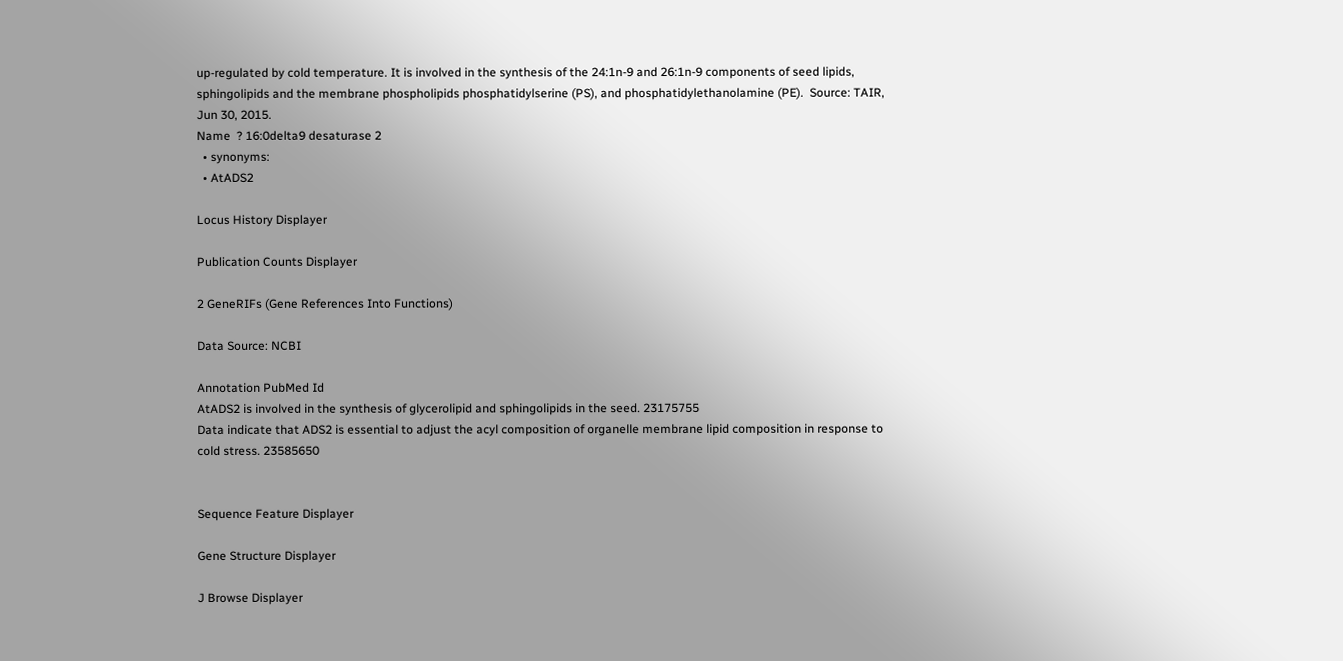up-regulated by cold temperature. It is involved in the synthesis of the 24:1n-9 and 26:1n-9 components of seed lipids, sphingolipids and the membrane phospholipids phosphatidylserine (PS), and phosphatidylethanolamine (PE).  Source: TAIR, Jun 30, 2015.
Name  ? 16:0delta9 desaturase 2
  • synonyms:
  • AtADS2

Locus History Displayer

Publication Counts Displayer

2 GeneRIFs (Gene References Into Functions)

Data Source: NCBI

Annotation PubMed Id
AtADS2 is involved in the synthesis of glycerolipid and sphingolipids in the seed. 23175755
Data indicate that ADS2 is essential to adjust the acyl composition of organelle membrane lipid composition in response to cold stress. 23585650


Sequence Feature Displayer

Gene Structure Displayer

J Browse Displayer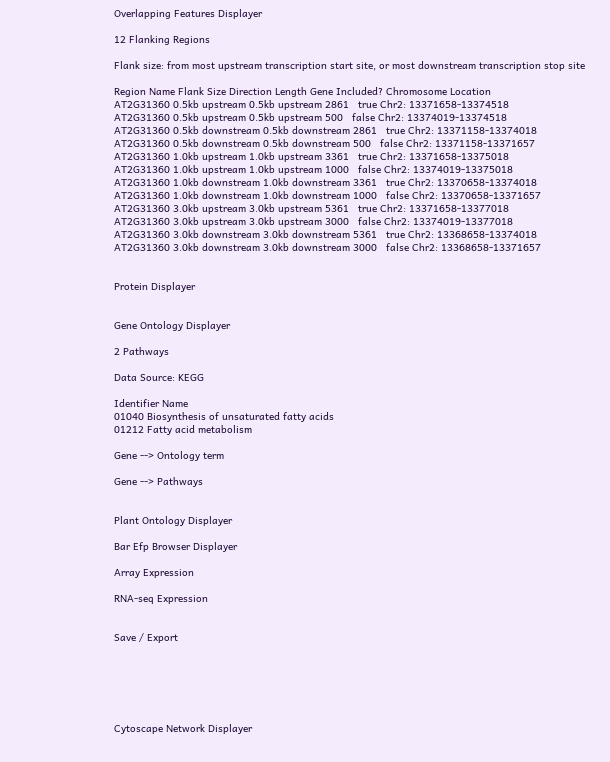Overlapping Features Displayer

12 Flanking Regions

Flank size: from most upstream transcription start site, or most downstream transcription stop site

Region Name Flank Size Direction Length Gene Included? Chromosome Location
AT2G31360 0.5kb upstream 0.5kb upstream 2861   true Chr2: 13371658-13374518
AT2G31360 0.5kb upstream 0.5kb upstream 500   false Chr2: 13374019-13374518
AT2G31360 0.5kb downstream 0.5kb downstream 2861   true Chr2: 13371158-13374018
AT2G31360 0.5kb downstream 0.5kb downstream 500   false Chr2: 13371158-13371657
AT2G31360 1.0kb upstream 1.0kb upstream 3361   true Chr2: 13371658-13375018
AT2G31360 1.0kb upstream 1.0kb upstream 1000   false Chr2: 13374019-13375018
AT2G31360 1.0kb downstream 1.0kb downstream 3361   true Chr2: 13370658-13374018
AT2G31360 1.0kb downstream 1.0kb downstream 1000   false Chr2: 13370658-13371657
AT2G31360 3.0kb upstream 3.0kb upstream 5361   true Chr2: 13371658-13377018
AT2G31360 3.0kb upstream 3.0kb upstream 3000   false Chr2: 13374019-13377018
AT2G31360 3.0kb downstream 3.0kb downstream 5361   true Chr2: 13368658-13374018
AT2G31360 3.0kb downstream 3.0kb downstream 3000   false Chr2: 13368658-13371657


Protein Displayer


Gene Ontology Displayer

2 Pathways

Data Source: KEGG

Identifier Name
01040 Biosynthesis of unsaturated fatty acids
01212 Fatty acid metabolism

Gene --> Ontology term

Gene --> Pathways


Plant Ontology Displayer

Bar Efp Browser Displayer

Array Expression

RNA-seq Expression


Save / Export






Cytoscape Network Displayer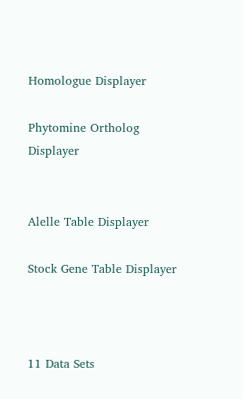Homologue Displayer

Phytomine Ortholog Displayer


Alelle Table Displayer

Stock Gene Table Displayer



11 Data Sets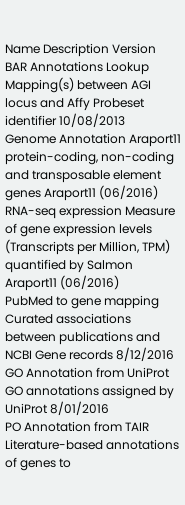Name Description Version
BAR Annotations Lookup Mapping(s) between AGI locus and Affy Probeset identifier 10/08/2013
Genome Annotation Araport11 protein-coding, non-coding and transposable element genes Araport11 (06/2016)
RNA-seq expression Measure of gene expression levels (Transcripts per Million, TPM) quantified by Salmon Araport11 (06/2016)
PubMed to gene mapping Curated associations between publications and NCBI Gene records 8/12/2016
GO Annotation from UniProt GO annotations assigned by UniProt 8/01/2016
PO Annotation from TAIR Literature-based annotations of genes to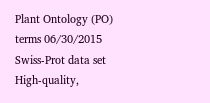Plant Ontology (PO) terms 06/30/2015
Swiss-Prot data set High-quality,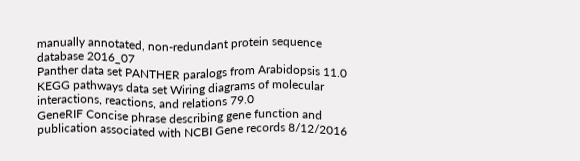manually annotated, non-redundant protein sequence database 2016_07
Panther data set PANTHER paralogs from Arabidopsis 11.0
KEGG pathways data set Wiring diagrams of molecular interactions, reactions, and relations 79.0
GeneRIF Concise phrase describing gene function and publication associated with NCBI Gene records 8/12/2016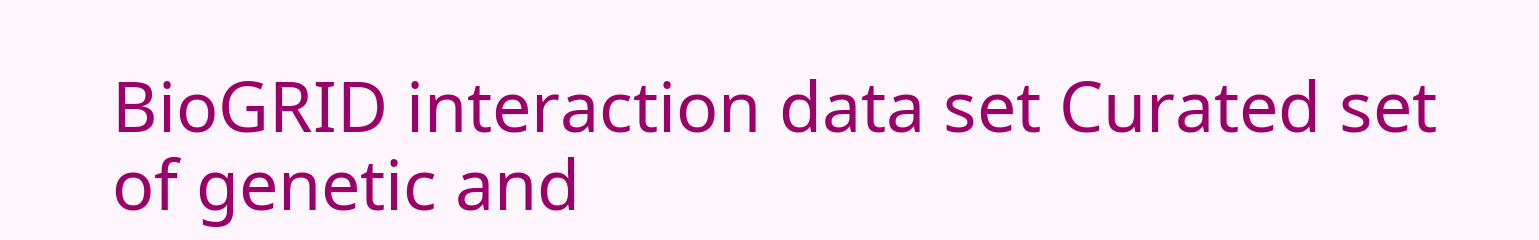BioGRID interaction data set Curated set of genetic and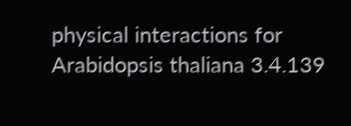physical interactions for Arabidopsis thaliana 3.4.139